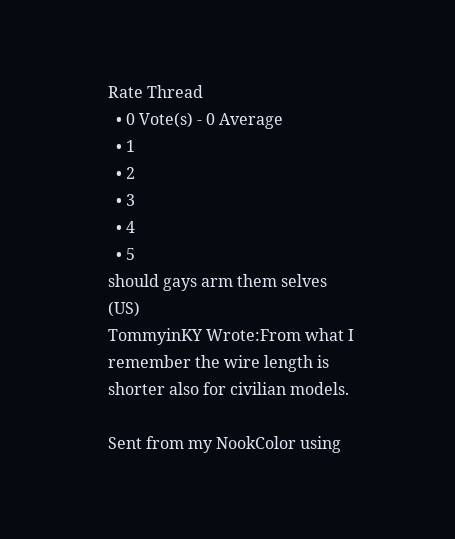Rate Thread
  • 0 Vote(s) - 0 Average
  • 1
  • 2
  • 3
  • 4
  • 5
should gays arm them selves (US)
TommyinKY Wrote:From what I remember the wire length is shorter also for civilian models.

Sent from my NookColor using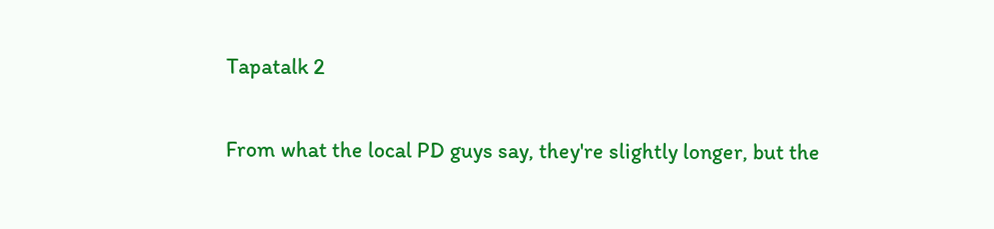Tapatalk 2

From what the local PD guys say, they're slightly longer, but the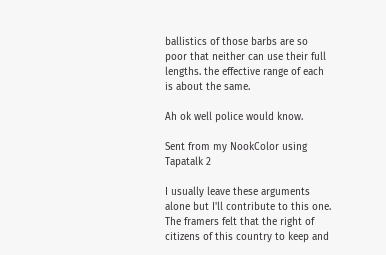ballistics of those barbs are so poor that neither can use their full lengths. the effective range of each is about the same.

Ah ok well police would know.

Sent from my NookColor using Tapatalk 2

I usually leave these arguments alone but I'll contribute to this one.
The framers felt that the right of citizens of this country to keep and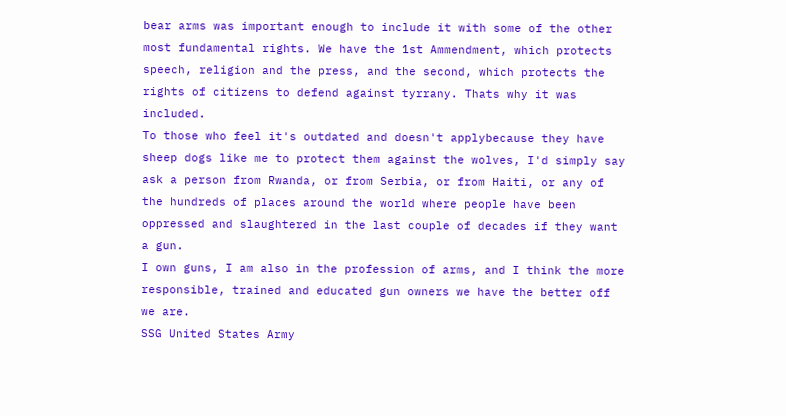bear arms was important enough to include it with some of the other most fundamental rights. We have the 1st Ammendment, which protects speech, religion and the press, and the second, which protects the rights of citizens to defend against tyrrany. Thats why it was included.
To those who feel it's outdated and doesn't applybecause they have sheep dogs like me to protect them against the wolves, I'd simply say ask a person from Rwanda, or from Serbia, or from Haiti, or any of the hundreds of places around the world where people have been oppressed and slaughtered in the last couple of decades if they want a gun.
I own guns, I am also in the profession of arms, and I think the more responsible, trained and educated gun owners we have the better off we are.
SSG United States Army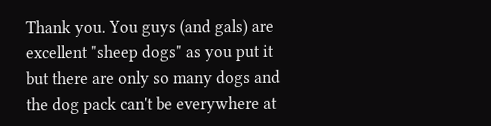Thank you. You guys (and gals) are excellent "sheep dogs" as you put it but there are only so many dogs and the dog pack can't be everywhere at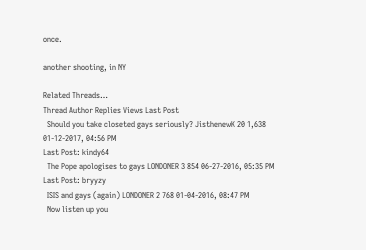once.

another shooting, in NY

Related Threads…
Thread Author Replies Views Last Post
  Should you take closeted gays seriously? JisthenewK 20 1,638 01-12-2017, 04:56 PM
Last Post: kindy64
  The Pope apologises to gays LONDONER 3 854 06-27-2016, 05:35 PM
Last Post: bryyzy
  ISIS and gays (again) LONDONER 2 768 01-04-2016, 08:47 PM
  Now listen up you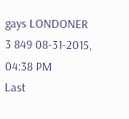gays LONDONER 3 849 08-31-2015, 04:38 PM
Last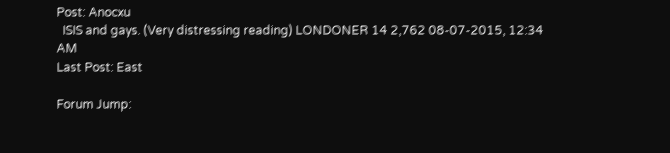Post: Anocxu
  ISIS and gays. (Very distressing reading) LONDONER 14 2,762 08-07-2015, 12:34 AM
Last Post: East

Forum Jump: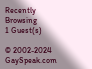Recently Browsing
1 Guest(s)

© 2002-2024 GaySpeak.com